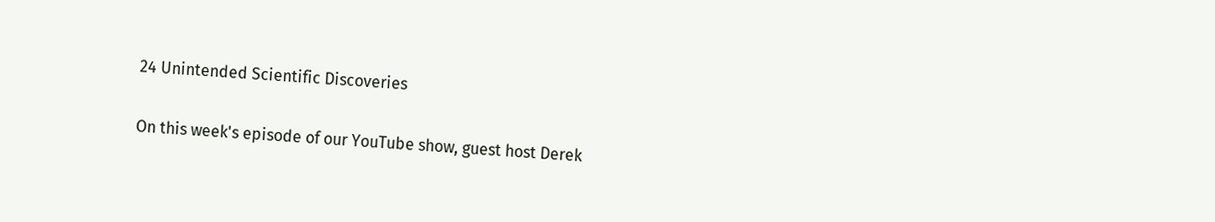24 Unintended Scientific Discoveries


On this week's episode of our YouTube show, guest host Derek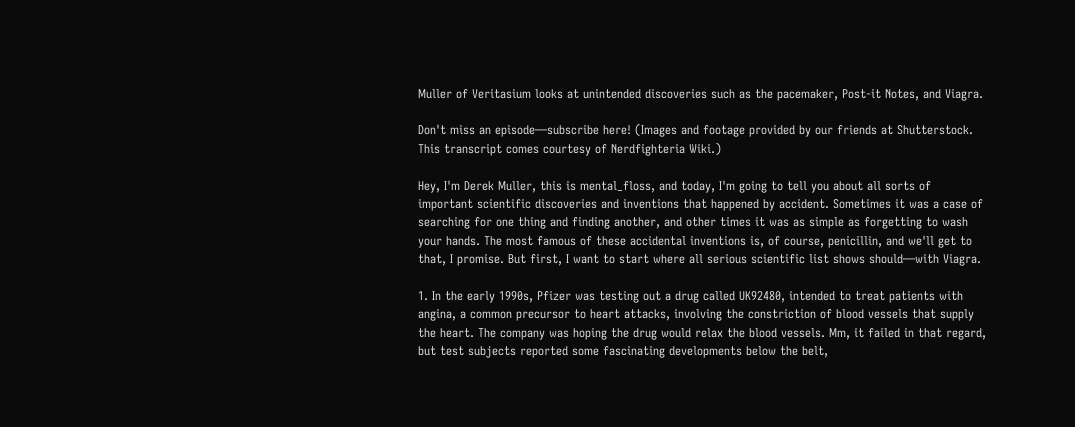Muller of Veritasium looks at unintended discoveries such as the pacemaker, Post-it Notes, and Viagra.

Don't miss an episode—subscribe here! (Images and footage provided by our friends at Shutterstock. This transcript comes courtesy of Nerdfighteria Wiki.)

Hey, I'm Derek Muller, this is mental_floss, and today, I'm going to tell you about all sorts of important scientific discoveries and inventions that happened by accident. Sometimes it was a case of searching for one thing and finding another, and other times it was as simple as forgetting to wash your hands. The most famous of these accidental inventions is, of course, penicillin, and we'll get to that, I promise. But first, I want to start where all serious scientific list shows should—with Viagra.

1. In the early 1990s, Pfizer was testing out a drug called UK92480, intended to treat patients with angina, a common precursor to heart attacks, involving the constriction of blood vessels that supply the heart. The company was hoping the drug would relax the blood vessels. Mm, it failed in that regard, but test subjects reported some fascinating developments below the belt,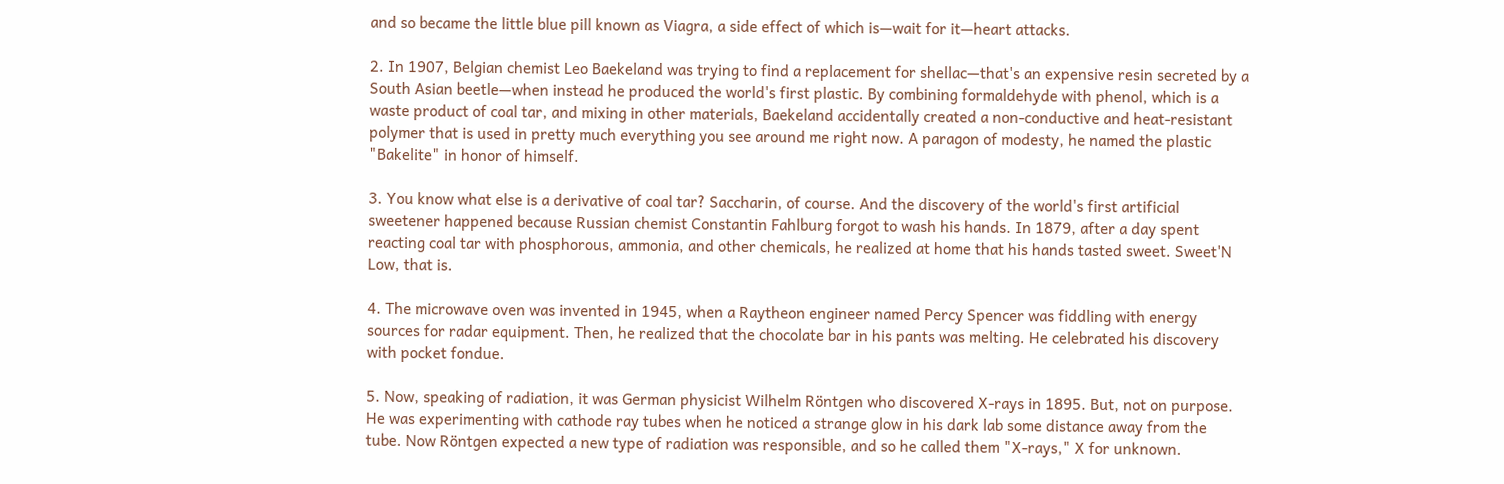and so became the little blue pill known as Viagra, a side effect of which is—wait for it—heart attacks.

2. In 1907, Belgian chemist Leo Baekeland was trying to find a replacement for shellac—that's an expensive resin secreted by a South Asian beetle—when instead he produced the world's first plastic. By combining formaldehyde with phenol, which is a waste product of coal tar, and mixing in other materials, Baekeland accidentally created a non-conductive and heat-resistant polymer that is used in pretty much everything you see around me right now. A paragon of modesty, he named the plastic "Bakelite" in honor of himself.

3. You know what else is a derivative of coal tar? Saccharin, of course. And the discovery of the world's first artificial sweetener happened because Russian chemist Constantin Fahlburg forgot to wash his hands. In 1879, after a day spent reacting coal tar with phosphorous, ammonia, and other chemicals, he realized at home that his hands tasted sweet. Sweet'N Low, that is.

4. The microwave oven was invented in 1945, when a Raytheon engineer named Percy Spencer was fiddling with energy sources for radar equipment. Then, he realized that the chocolate bar in his pants was melting. He celebrated his discovery with pocket fondue.

5. Now, speaking of radiation, it was German physicist Wilhelm Röntgen who discovered X-rays in 1895. But, not on purpose. He was experimenting with cathode ray tubes when he noticed a strange glow in his dark lab some distance away from the tube. Now Röntgen expected a new type of radiation was responsible, and so he called them "X-rays," X for unknown.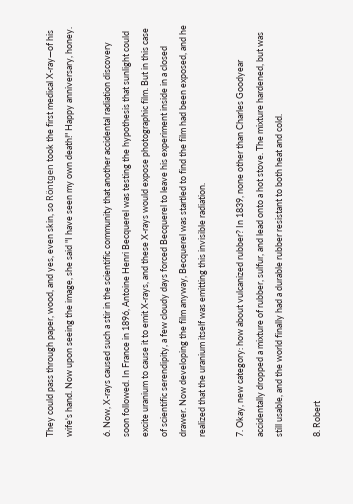They could pass through paper, wood, and yes, even skin, so Röntgen took the first medical X-ray—of his wife's hand. Now upon seeing the image, she said "I have seen my own death!" Happy anniversary, honey.

6. Now, X-rays caused such a stir in the scientific community that another accidental radiation discovery soon followed. In France in 1896, Antoine Henri Becquerel was testing the hypothesis that sunlight could excite uranium to cause it to emit X-rays, and these X-rays would expose photographic film. But in this case of scientific serendipity, a few cloudy days forced Becquerel to leave his experiment inside in a closed drawer. Now developing the film anyway, Becquerel was startled to find the film had been exposed, and he realized that the uranium itself was emitting this invisible radiation.

7. Okay, new category: how about vulcanized rubber? In 1839, none other than Charles Goodyear accidentally dropped a mixture of rubber, sulfur, and lead onto a hot stove. The mixture hardened, but was still usable, and the world finally had a durable rubber resistant to both heat and cold.

8. Robert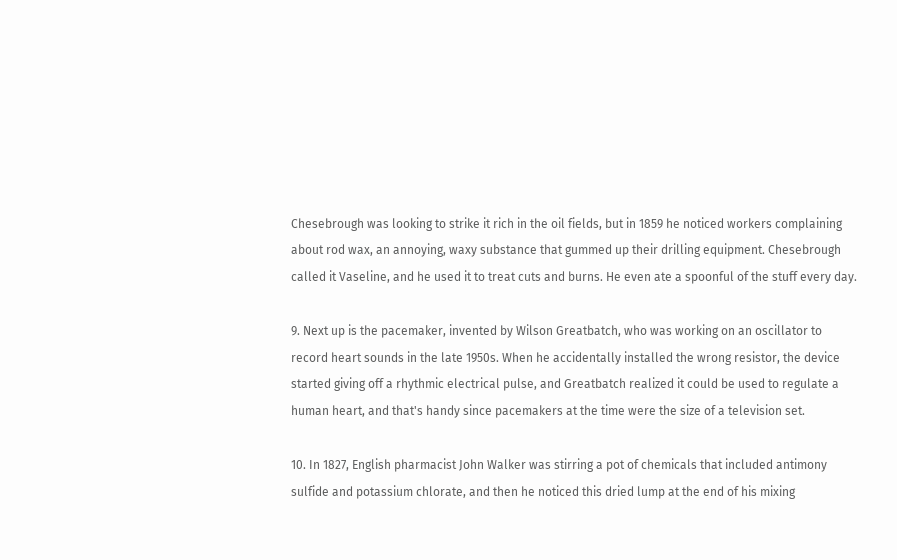Chesebrough was looking to strike it rich in the oil fields, but in 1859 he noticed workers complaining about rod wax, an annoying, waxy substance that gummed up their drilling equipment. Chesebrough called it Vaseline, and he used it to treat cuts and burns. He even ate a spoonful of the stuff every day.

9. Next up is the pacemaker, invented by Wilson Greatbatch, who was working on an oscillator to record heart sounds in the late 1950s. When he accidentally installed the wrong resistor, the device started giving off a rhythmic electrical pulse, and Greatbatch realized it could be used to regulate a human heart, and that's handy since pacemakers at the time were the size of a television set.

10. In 1827, English pharmacist John Walker was stirring a pot of chemicals that included antimony sulfide and potassium chlorate, and then he noticed this dried lump at the end of his mixing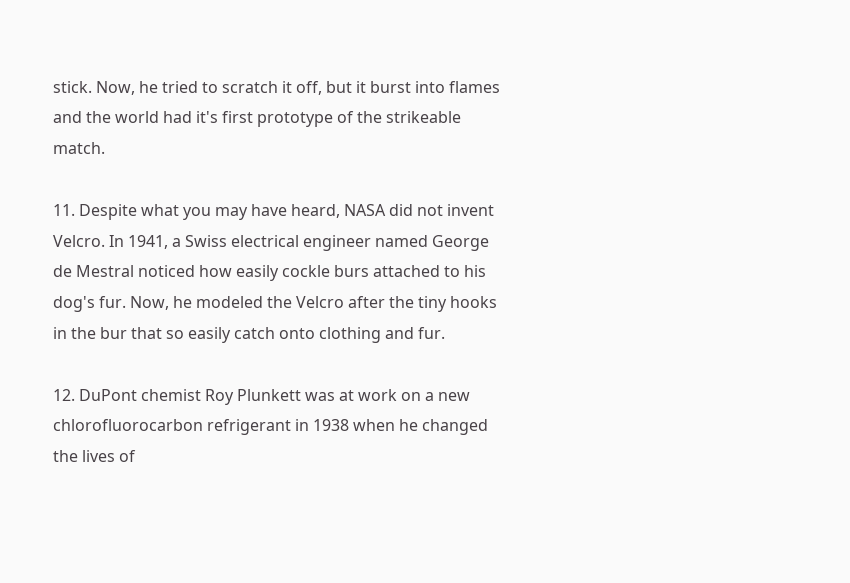stick. Now, he tried to scratch it off, but it burst into flames and the world had it's first prototype of the strikeable match.

11. Despite what you may have heard, NASA did not invent Velcro. In 1941, a Swiss electrical engineer named George de Mestral noticed how easily cockle burs attached to his dog's fur. Now, he modeled the Velcro after the tiny hooks in the bur that so easily catch onto clothing and fur.

12. DuPont chemist Roy Plunkett was at work on a new chlorofluorocarbon refrigerant in 1938 when he changed the lives of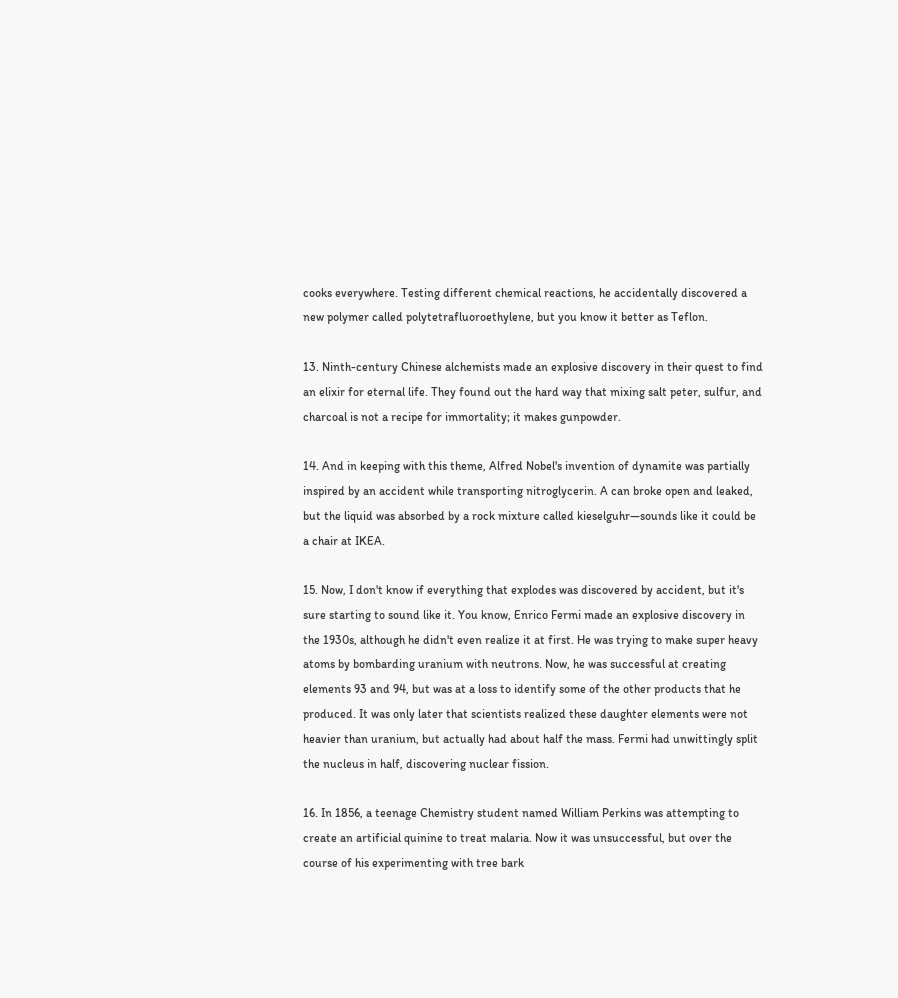cooks everywhere. Testing different chemical reactions, he accidentally discovered a new polymer called polytetrafluoroethylene, but you know it better as Teflon.

13. Ninth-century Chinese alchemists made an explosive discovery in their quest to find an elixir for eternal life. They found out the hard way that mixing salt peter, sulfur, and charcoal is not a recipe for immortality; it makes gunpowder.

14. And in keeping with this theme, Alfred Nobel's invention of dynamite was partially inspired by an accident while transporting nitroglycerin. A can broke open and leaked, but the liquid was absorbed by a rock mixture called kieselguhr—sounds like it could be a chair at IKEA.

15. Now, I don't know if everything that explodes was discovered by accident, but it's sure starting to sound like it. You know, Enrico Fermi made an explosive discovery in the 1930s, although he didn't even realize it at first. He was trying to make super heavy atoms by bombarding uranium with neutrons. Now, he was successful at creating elements 93 and 94, but was at a loss to identify some of the other products that he produced. It was only later that scientists realized these daughter elements were not heavier than uranium, but actually had about half the mass. Fermi had unwittingly split the nucleus in half, discovering nuclear fission.

16. In 1856, a teenage Chemistry student named William Perkins was attempting to create an artificial quinine to treat malaria. Now it was unsuccessful, but over the course of his experimenting with tree bark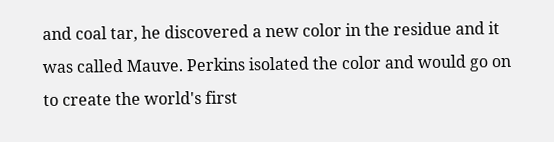and coal tar, he discovered a new color in the residue and it was called Mauve. Perkins isolated the color and would go on to create the world's first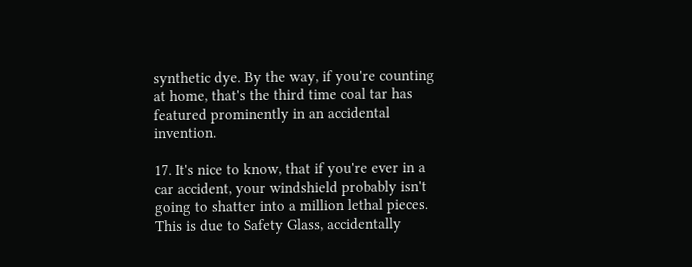synthetic dye. By the way, if you're counting at home, that's the third time coal tar has featured prominently in an accidental invention.

17. It's nice to know, that if you're ever in a car accident, your windshield probably isn't going to shatter into a million lethal pieces. This is due to Safety Glass, accidentally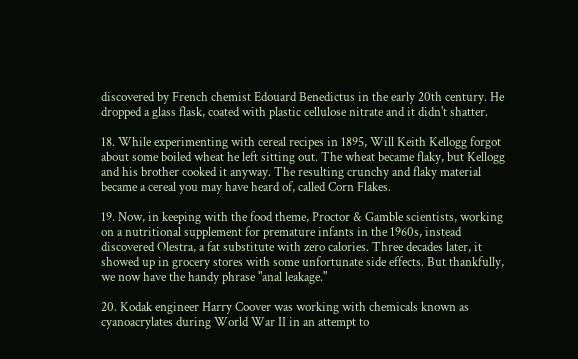discovered by French chemist Edouard Benedictus in the early 20th century. He dropped a glass flask, coated with plastic cellulose nitrate and it didn't shatter.

18. While experimenting with cereal recipes in 1895, Will Keith Kellogg forgot about some boiled wheat he left sitting out. The wheat became flaky, but Kellogg and his brother cooked it anyway. The resulting crunchy and flaky material became a cereal you may have heard of, called Corn Flakes.

19. Now, in keeping with the food theme, Proctor & Gamble scientists, working on a nutritional supplement for premature infants in the 1960s, instead discovered Olestra, a fat substitute with zero calories. Three decades later, it showed up in grocery stores with some unfortunate side effects. But thankfully, we now have the handy phrase "anal leakage."

20. Kodak engineer Harry Coover was working with chemicals known as cyanoacrylates during World War II in an attempt to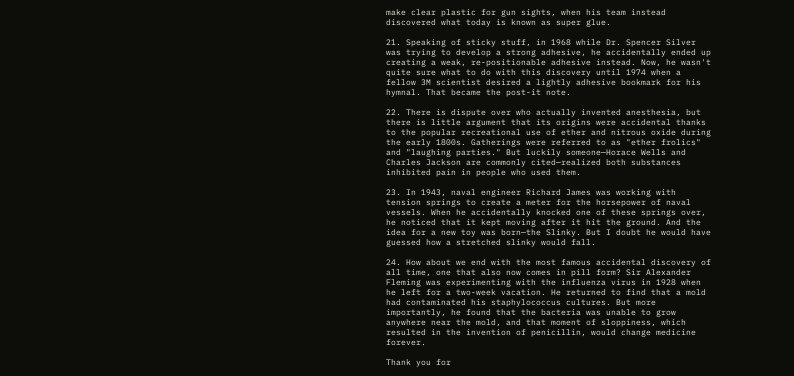make clear plastic for gun sights, when his team instead discovered what today is known as super glue.

21. Speaking of sticky stuff, in 1968 while Dr. Spencer Silver was trying to develop a strong adhesive, he accidentally ended up creating a weak, re-positionable adhesive instead. Now, he wasn't quite sure what to do with this discovery until 1974 when a fellow 3M scientist desired a lightly adhesive bookmark for his hymnal. That became the post-it note.

22. There is dispute over who actually invented anesthesia, but there is little argument that its origins were accidental thanks to the popular recreational use of ether and nitrous oxide during the early 1800s. Gatherings were referred to as "ether frolics" and "laughing parties." But luckily someone—Horace Wells and Charles Jackson are commonly cited—realized both substances inhibited pain in people who used them.

23. In 1943, naval engineer Richard James was working with tension springs to create a meter for the horsepower of naval vessels. When he accidentally knocked one of these springs over, he noticed that it kept moving after it hit the ground. And the idea for a new toy was born—the Slinky. But I doubt he would have guessed how a stretched slinky would fall.

24. How about we end with the most famous accidental discovery of all time, one that also now comes in pill form? Sir Alexander Fleming was experimenting with the influenza virus in 1928 when he left for a two-week vacation. He returned to find that a mold had contaminated his staphylococcus cultures. But more importantly, he found that the bacteria was unable to grow anywhere near the mold, and that moment of sloppiness, which resulted in the invention of penicillin, would change medicine forever.

Thank you for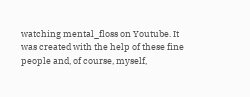watching mental_floss on Youtube. It was created with the help of these fine people and, of course, myself,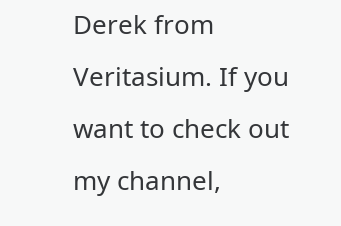Derek from Veritasium. If you want to check out my channel,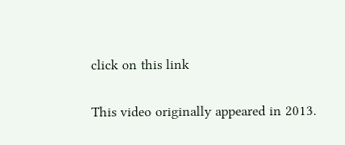click on this link

This video originally appeared in 2013.